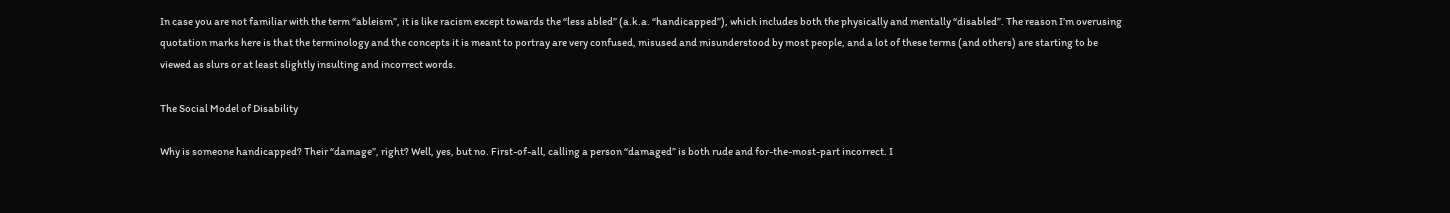In case you are not familiar with the term “ableism”, it is like racism except towards the “less abled” (a.k.a. “handicapped”), which includes both the physically and mentally “disabled”. The reason I’m overusing quotation marks here is that the terminology and the concepts it is meant to portray are very confused, misused and misunderstood by most people, and a lot of these terms (and others) are starting to be viewed as slurs or at least slightly insulting and incorrect words.

The Social Model of Disability

Why is someone handicapped? Their “damage”, right? Well, yes, but no. First-of-all, calling a person “damaged” is both rude and for-the-most-part incorrect. I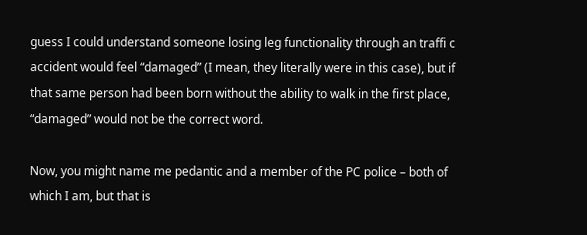guess I could understand someone losing leg functionality through an traffi c accident would feel “damaged” (I mean, they literally were in this case), but if that same person had been born without the ability to walk in the first place, “damaged” would not be the correct word.

Now, you might name me pedantic and a member of the PC police – both of which I am, but that is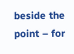beside the point – for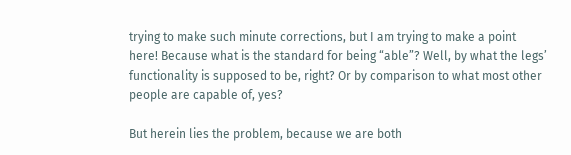trying to make such minute corrections, but I am trying to make a point here! Because what is the standard for being “able”? Well, by what the legs’ functionality is supposed to be, right? Or by comparison to what most other people are capable of, yes?

But herein lies the problem, because we are both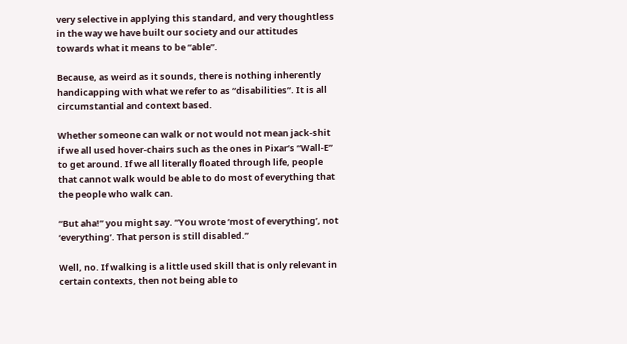very selective in applying this standard, and very thoughtless in the way we have built our society and our attitudes towards what it means to be “able”.

Because, as weird as it sounds, there is nothing inherently handicapping with what we refer to as “disabilities”. It is all circumstantial and context based.

Whether someone can walk or not would not mean jack-shit if we all used hover-chairs such as the ones in Pixar’s “Wall-E” to get around. If we all literally floated through life, people that cannot walk would be able to do most of everything that the people who walk can.

“But aha!” you might say. “You wrote ‘most of everything’, not ‘everything’. That person is still disabled.”

Well, no. If walking is a little used skill that is only relevant in certain contexts, then not being able to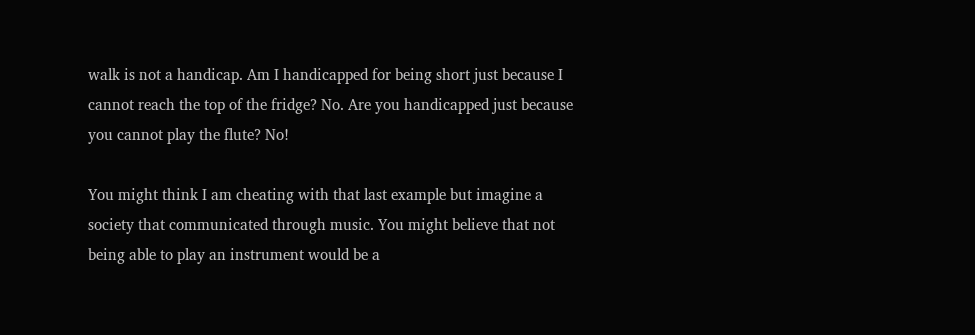walk is not a handicap. Am I handicapped for being short just because I cannot reach the top of the fridge? No. Are you handicapped just because you cannot play the flute? No!

You might think I am cheating with that last example but imagine a society that communicated through music. You might believe that not being able to play an instrument would be a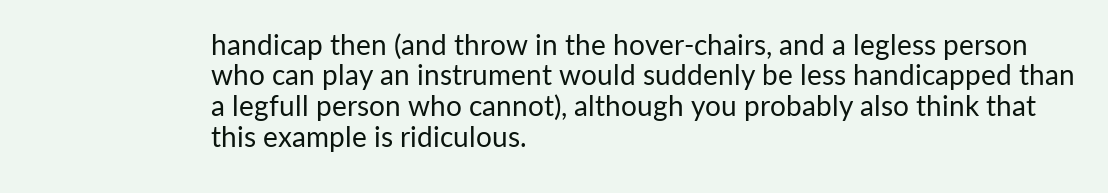handicap then (and throw in the hover-chairs, and a legless person who can play an instrument would suddenly be less handicapped than a legfull person who cannot), although you probably also think that this example is ridiculous.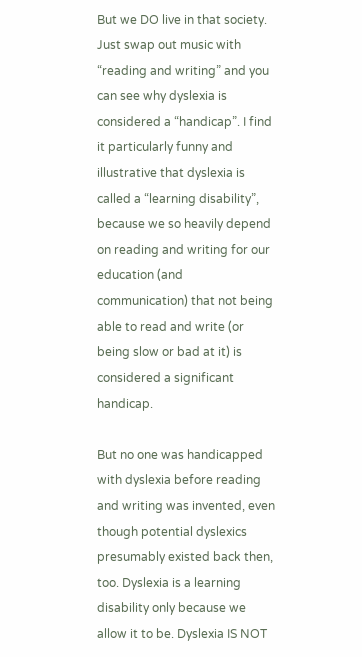But we DO live in that society. Just swap out music with “reading and writing” and you can see why dyslexia is considered a “handicap”. I find it particularly funny and illustrative that dyslexia is called a “learning disability”, because we so heavily depend on reading and writing for our education (and communication) that not being able to read and write (or being slow or bad at it) is considered a significant handicap.

But no one was handicapped with dyslexia before reading and writing was invented, even though potential dyslexics presumably existed back then, too. Dyslexia is a learning disability only because we allow it to be. Dyslexia IS NOT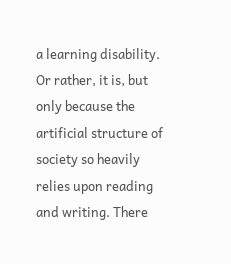a learning disability. Or rather, it is, but only because the artificial structure of society so heavily relies upon reading and writing. There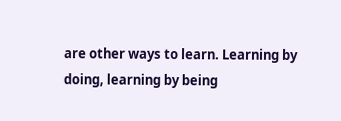are other ways to learn. Learning by doing, learning by being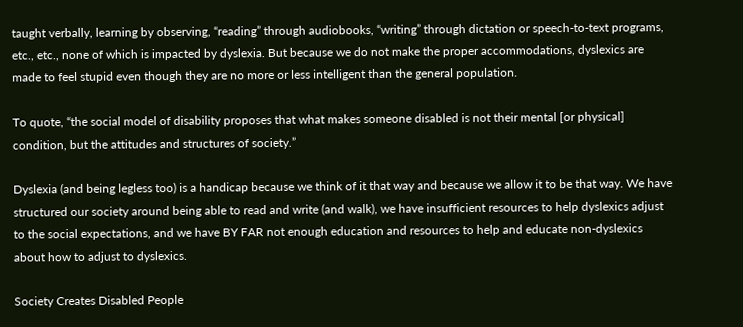taught verbally, learning by observing, “reading” through audiobooks, “writing” through dictation or speech-to-text programs, etc., etc., none of which is impacted by dyslexia. But because we do not make the proper accommodations, dyslexics are made to feel stupid even though they are no more or less intelligent than the general population.

To quote, “the social model of disability proposes that what makes someone disabled is not their mental [or physical] condition, but the attitudes and structures of society.”

Dyslexia (and being legless too) is a handicap because we think of it that way and because we allow it to be that way. We have structured our society around being able to read and write (and walk), we have insufficient resources to help dyslexics adjust to the social expectations, and we have BY FAR not enough education and resources to help and educate non-dyslexics about how to adjust to dyslexics.

Society Creates Disabled People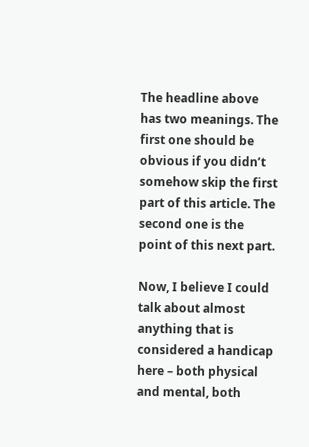The headline above has two meanings. The first one should be obvious if you didn’t somehow skip the first part of this article. The second one is the point of this next part.

Now, I believe I could talk about almost anything that is considered a handicap here – both physical and mental, both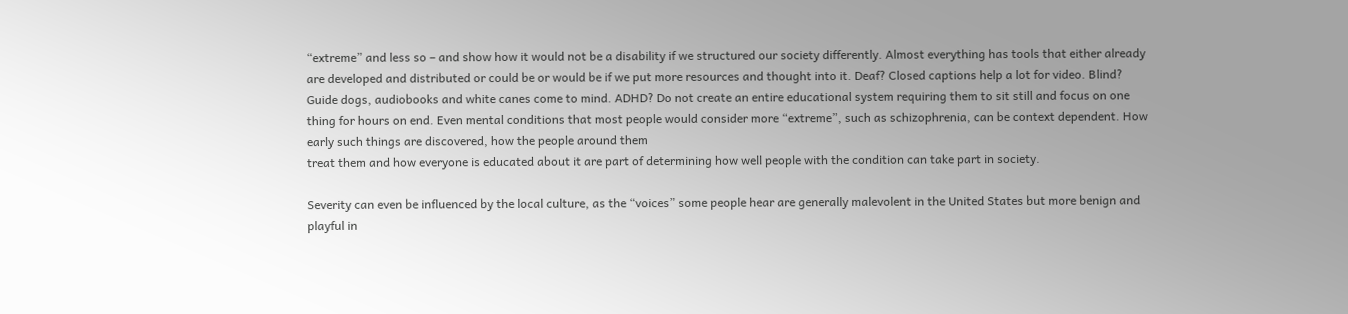“extreme” and less so – and show how it would not be a disability if we structured our society differently. Almost everything has tools that either already are developed and distributed or could be or would be if we put more resources and thought into it. Deaf? Closed captions help a lot for video. Blind? Guide dogs, audiobooks and white canes come to mind. ADHD? Do not create an entire educational system requiring them to sit still and focus on one thing for hours on end. Even mental conditions that most people would consider more “extreme”, such as schizophrenia, can be context dependent. How early such things are discovered, how the people around them
treat them and how everyone is educated about it are part of determining how well people with the condition can take part in society.

Severity can even be influenced by the local culture, as the “voices” some people hear are generally malevolent in the United States but more benign and playful in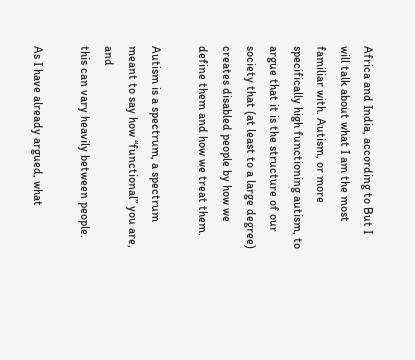Africa and India, according to But I will talk about what I am the most familiar with. Autism, or more specifically high functioning autism, to argue that it is the structure of our society that (at least to a large degree) creates disabled people by how we define them and how we treat them.

Autism is a spectrum, a spectrum meant to say how “functional” you are, and
this can vary heavily between people.

As I have already argued, what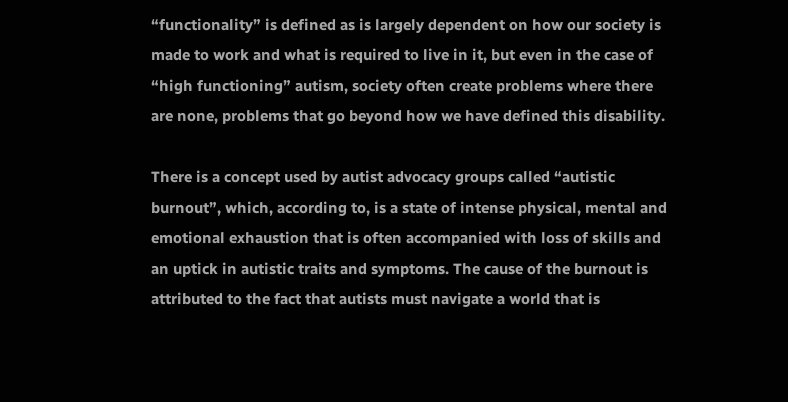“functionality” is defined as is largely dependent on how our society is made to work and what is required to live in it, but even in the case of “high functioning” autism, society often create problems where there are none, problems that go beyond how we have defined this disability.

There is a concept used by autist advocacy groups called “autistic burnout”, which, according to, is a state of intense physical, mental and emotional exhaustion that is often accompanied with loss of skills and an uptick in autistic traits and symptoms. The cause of the burnout is attributed to the fact that autists must navigate a world that is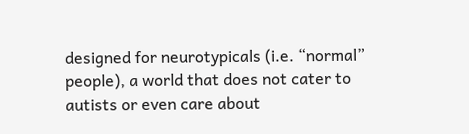designed for neurotypicals (i.e. “normal” people), a world that does not cater to autists or even care about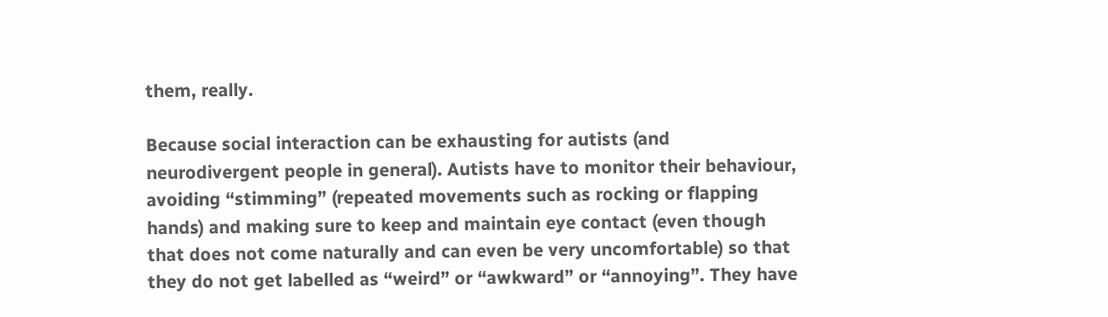them, really.

Because social interaction can be exhausting for autists (and neurodivergent people in general). Autists have to monitor their behaviour, avoiding “stimming” (repeated movements such as rocking or flapping hands) and making sure to keep and maintain eye contact (even though that does not come naturally and can even be very uncomfortable) so that they do not get labelled as “weird” or “awkward” or “annoying”. They have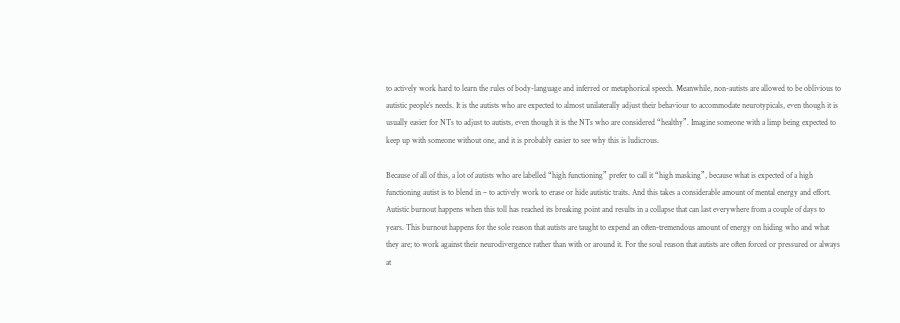to actively work hard to learn the rules of body-language and inferred or metaphorical speech. Meanwhile, non-autists are allowed to be oblivious to autistic people’s needs. It is the autists who are expected to almost unilaterally adjust their behaviour to accommodate neurotypicals, even though it is usually easier for NTs to adjust to autists, even though it is the NTs who are considered “healthy”. Imagine someone with a limp being expected to keep up with someone without one, and it is probably easier to see why this is ludicrous.

Because of all of this, a lot of autists who are labelled “high functioning” prefer to call it “high masking”, because what is expected of a high functioning autist is to blend in – to actively work to erase or hide autistic traits. And this takes a considerable amount of mental energy and effort. Autistic burnout happens when this toll has reached its breaking point and results in a collapse that can last everywhere from a couple of days to years. This burnout happens for the sole reason that autists are taught to expend an often-tremendous amount of energy on hiding who and what they are; to work against their neurodivergence rather than with or around it. For the soul reason that autists are often forced or pressured or always at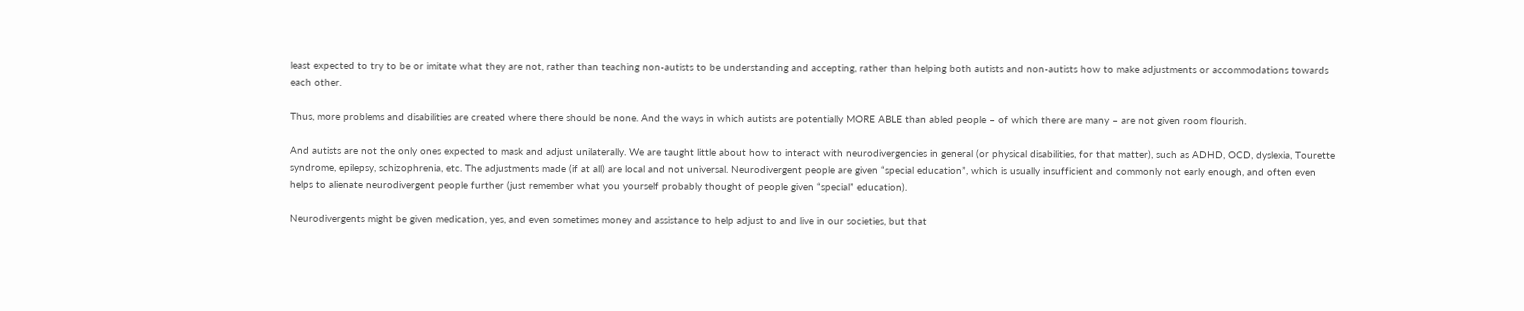least expected to try to be or imitate what they are not, rather than teaching non-autists to be understanding and accepting, rather than helping both autists and non-autists how to make adjustments or accommodations towards each other.

Thus, more problems and disabilities are created where there should be none. And the ways in which autists are potentially MORE ABLE than abled people – of which there are many – are not given room flourish.

And autists are not the only ones expected to mask and adjust unilaterally. We are taught little about how to interact with neurodivergencies in general (or physical disabilities, for that matter), such as ADHD, OCD, dyslexia, Tourette syndrome, epilepsy, schizophrenia, etc. The adjustments made (if at all) are local and not universal. Neurodivergent people are given “special education”, which is usually insufficient and commonly not early enough, and often even helps to alienate neurodivergent people further (just remember what you yourself probably thought of people given “special” education).

Neurodivergents might be given medication, yes, and even sometimes money and assistance to help adjust to and live in our societies, but that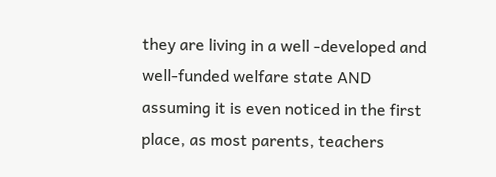they are living in a well -developed and well-funded welfare state AND assuming it is even noticed in the first place, as most parents, teachers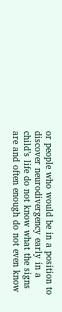or people who would be in a position to discover neurodivergency early in a child’s life do not know what the signs are and often enough do not even know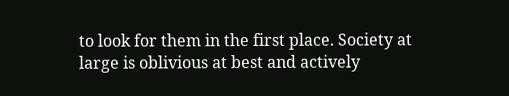to look for them in the first place. Society at large is oblivious at best and actively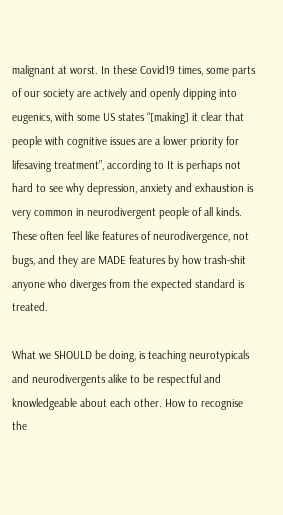malignant at worst. In these Covid19 times, some parts of our society are actively and openly dipping into eugenics, with some US states “[making] it clear that people with cognitive issues are a lower priority for lifesaving treatment”, according to It is perhaps not hard to see why depression, anxiety and exhaustion is very common in neurodivergent people of all kinds. These often feel like features of neurodivergence, not bugs, and they are MADE features by how trash-shit anyone who diverges from the expected standard is treated.

What we SHOULD be doing, is teaching neurotypicals and neurodivergents alike to be respectful and knowledgeable about each other. How to recognise the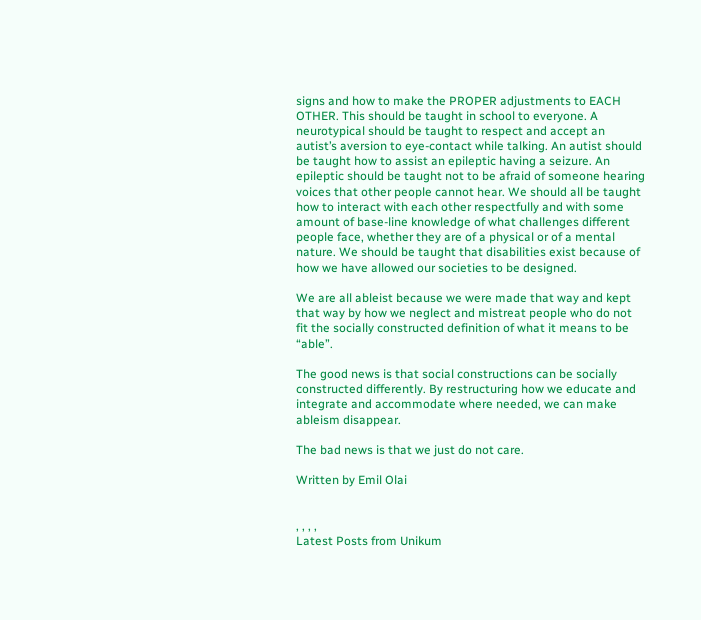signs and how to make the PROPER adjustments to EACH OTHER. This should be taught in school to everyone. A neurotypical should be taught to respect and accept an autist’s aversion to eye-contact while talking. An autist should be taught how to assist an epileptic having a seizure. An epileptic should be taught not to be afraid of someone hearing voices that other people cannot hear. We should all be taught how to interact with each other respectfully and with some amount of base-line knowledge of what challenges different people face, whether they are of a physical or of a mental nature. We should be taught that disabilities exist because of how we have allowed our societies to be designed.

We are all ableist because we were made that way and kept that way by how we neglect and mistreat people who do not fit the socially constructed definition of what it means to be “able”.

The good news is that social constructions can be socially constructed differently. By restructuring how we educate and integrate and accommodate where needed, we can make ableism disappear.

The bad news is that we just do not care.

Written by Emil Olai


, , , ,
Latest Posts from Unikum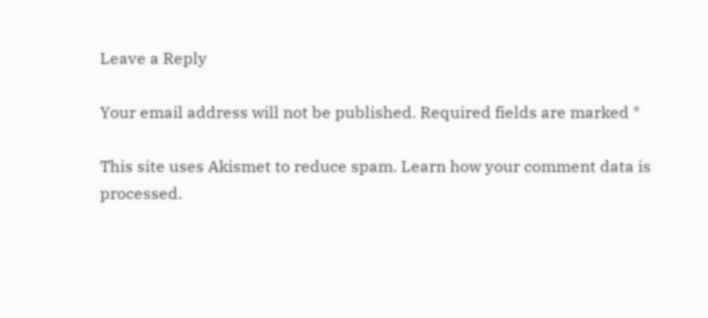Leave a Reply

Your email address will not be published. Required fields are marked *

This site uses Akismet to reduce spam. Learn how your comment data is processed.